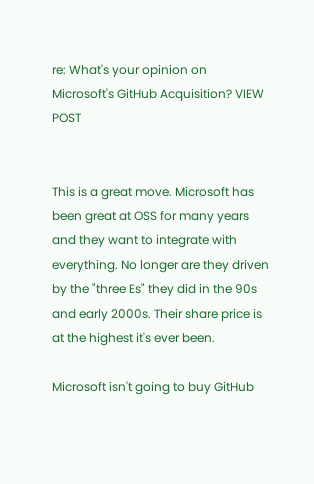re: What's your opinion on Microsoft's GitHub Acquisition? VIEW POST


This is a great move. Microsoft has been great at OSS for many years and they want to integrate with everything. No longer are they driven by the "three Es" they did in the 90s and early 2000s. Their share price is at the highest it's ever been.

Microsoft isn't going to buy GitHub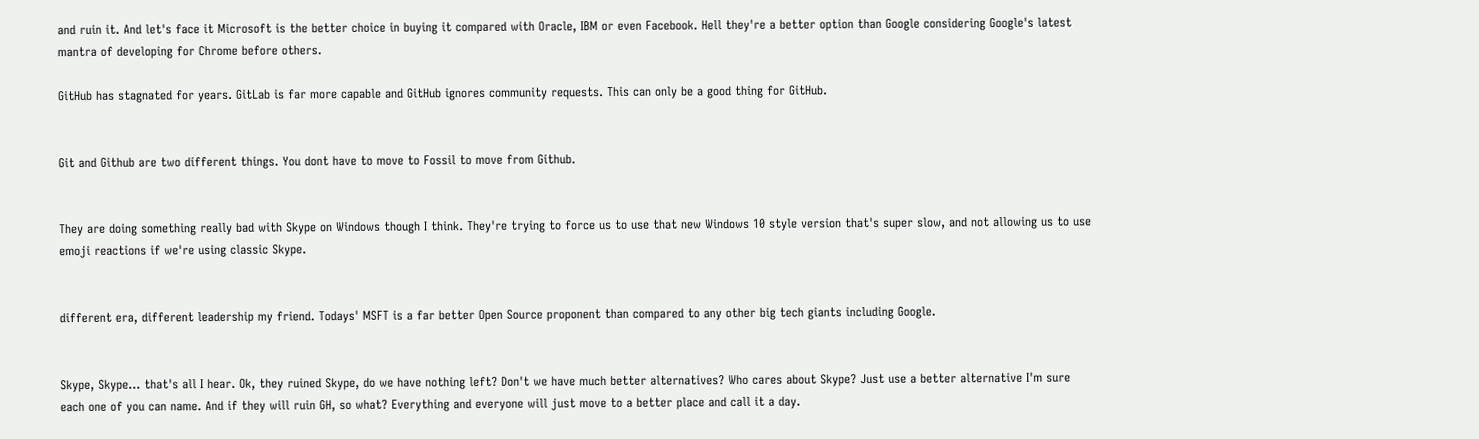and ruin it. And let's face it Microsoft is the better choice in buying it compared with Oracle, IBM or even Facebook. Hell they're a better option than Google considering Google's latest mantra of developing for Chrome before others.

GitHub has stagnated for years. GitLab is far more capable and GitHub ignores community requests. This can only be a good thing for GitHub.


Git and Github are two different things. You dont have to move to Fossil to move from Github.


They are doing something really bad with Skype on Windows though I think. They're trying to force us to use that new Windows 10 style version that's super slow, and not allowing us to use emoji reactions if we're using classic Skype.


different era, different leadership my friend. Todays' MSFT is a far better Open Source proponent than compared to any other big tech giants including Google.


Skype, Skype... that's all I hear. Ok, they ruined Skype, do we have nothing left? Don't we have much better alternatives? Who cares about Skype? Just use a better alternative I'm sure each one of you can name. And if they will ruin GH, so what? Everything and everyone will just move to a better place and call it a day.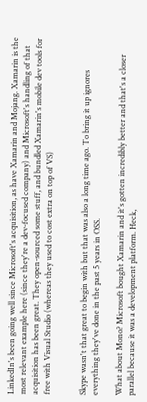LinkedIn's been going well since Microsoft's acquisition, as have Xamarin and Mojang. Xamarin is the most relevant example here (since they're a dev-focused company) and Microsoft's handling of that acquisition has been great. They open-sourced some stuff, and bundled Xamarin's mobile dev tools for free with Visual Studio (whereas they used to cost extra on top of VS)


Skype wasn't that great to begin with but that was also a long time ago. To bring it up ignores everything they've done in the past 5 years in OSS.

What about Mono? Microsoft bought Xamarin and it's gotten incredibly better and that's a closer parallel because it was a development platform. Heck,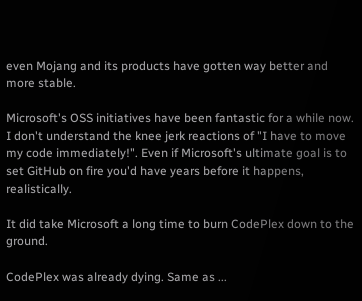even Mojang and its products have gotten way better and more stable.

Microsoft's OSS initiatives have been fantastic for a while now. I don't understand the knee jerk reactions of "I have to move my code immediately!". Even if Microsoft's ultimate goal is to set GitHub on fire you'd have years before it happens, realistically.

It did take Microsoft a long time to burn CodePlex down to the ground.

CodePlex was already dying. Same as ...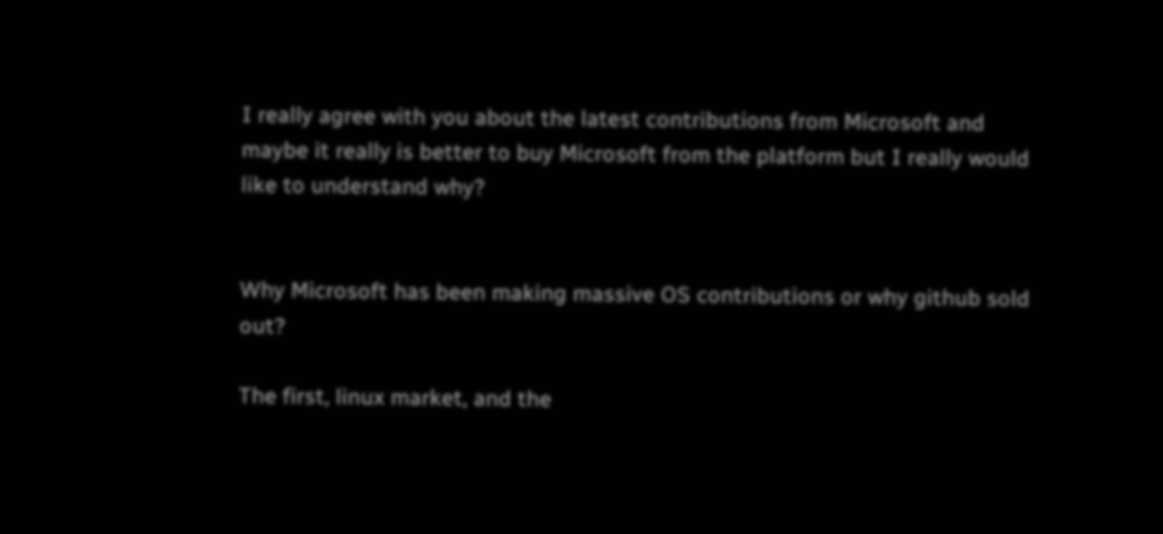I really agree with you about the latest contributions from Microsoft and maybe it really is better to buy Microsoft from the platform but I really would like to understand why?


Why Microsoft has been making massive OS contributions or why github sold out?

The first, linux market, and the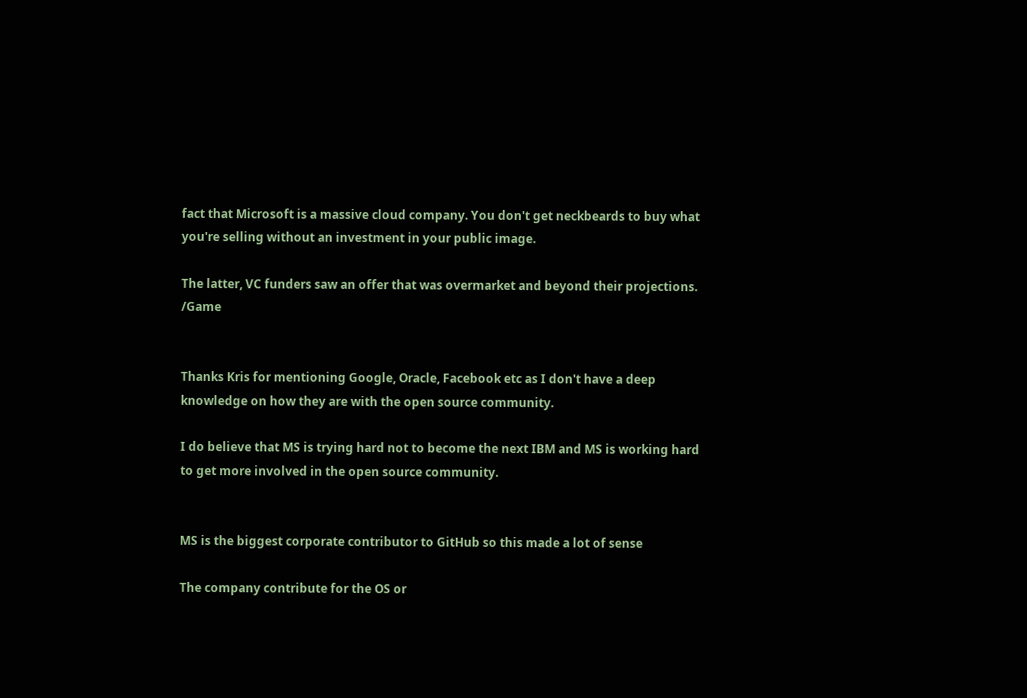fact that Microsoft is a massive cloud company. You don't get neckbeards to buy what you're selling without an investment in your public image.

The latter, VC funders saw an offer that was overmarket and beyond their projections. /Game


Thanks Kris for mentioning Google, Oracle, Facebook etc as I don't have a deep knowledge on how they are with the open source community.

I do believe that MS is trying hard not to become the next IBM and MS is working hard to get more involved in the open source community.


MS is the biggest corporate contributor to GitHub so this made a lot of sense

The company contribute for the OS or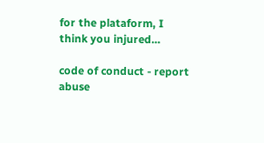for the plataform, I think you injured...

code of conduct - report abuse